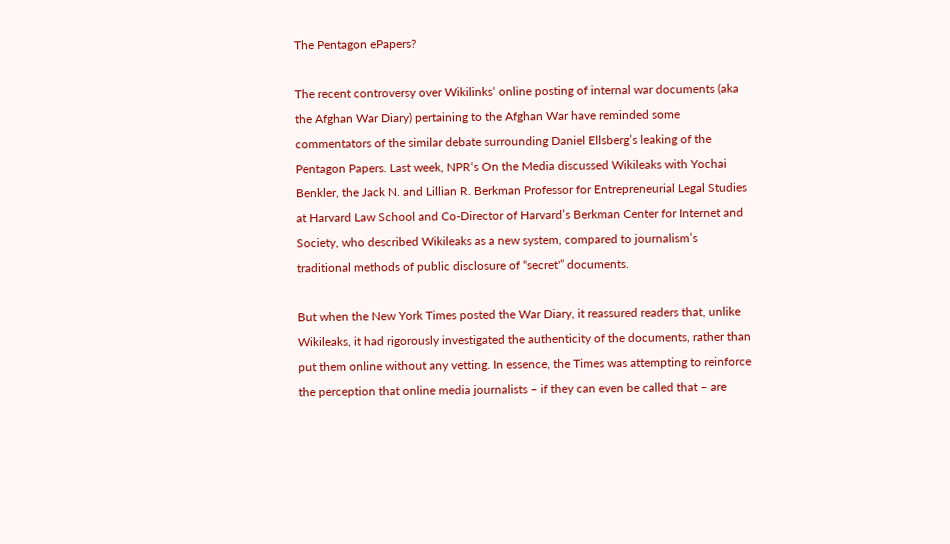The Pentagon ePapers?

The recent controversy over Wikilinks‘ online posting of internal war documents (aka the Afghan War Diary) pertaining to the Afghan War have reminded some commentators of the similar debate surrounding Daniel Ellsberg’s leaking of the Pentagon Papers. Last week, NPR‘s On the Media discussed Wikileaks with Yochai Benkler, the Jack N. and Lillian R. Berkman Professor for Entrepreneurial Legal Studies at Harvard Law School and Co-Director of Harvard’s Berkman Center for Internet and Society, who described Wikileaks as a new system, compared to journalism’s traditional methods of public disclosure of “secret'” documents.

But when the New York Times posted the War Diary, it reassured readers that, unlike Wikileaks, it had rigorously investigated the authenticity of the documents, rather than put them online without any vetting. In essence, the Times was attempting to reinforce the perception that online media journalists – if they can even be called that – are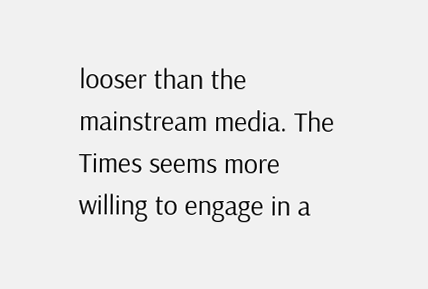looser than the mainstream media. The Times seems more willing to engage in a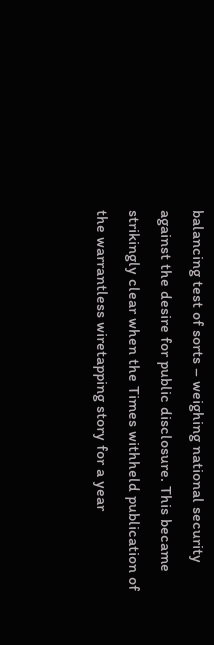balancing test of sorts – weighing national security against the desire for public disclosure. This became strikingly clear when the Times withheld publication of the warrantless wiretapping story for a year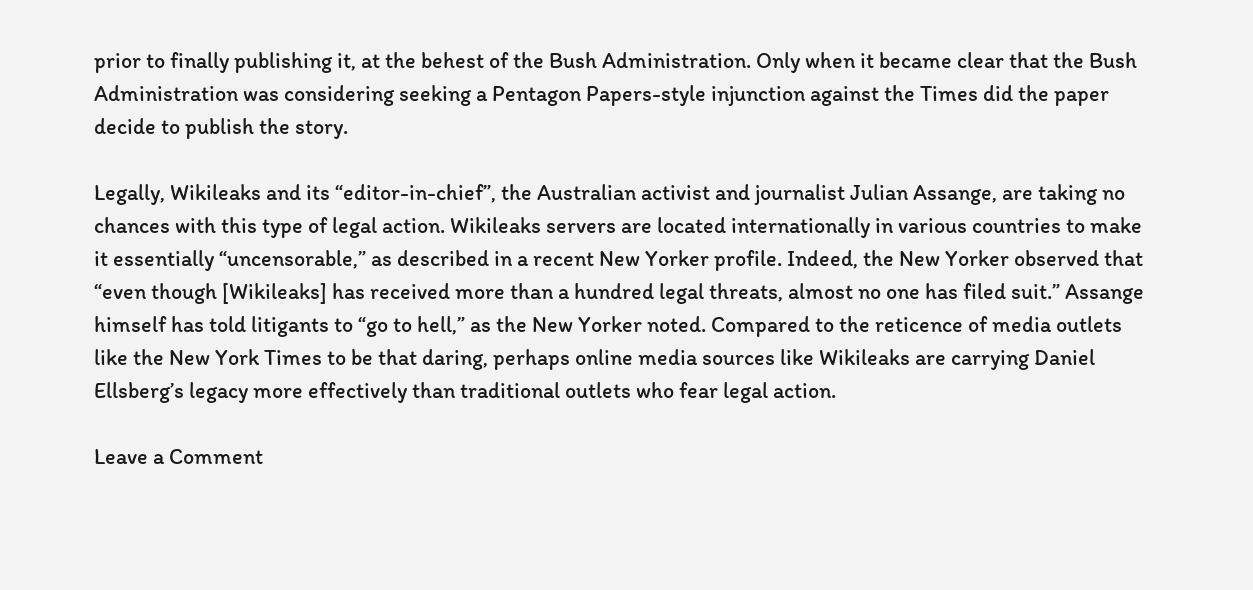prior to finally publishing it, at the behest of the Bush Administration. Only when it became clear that the Bush Administration was considering seeking a Pentagon Papers-style injunction against the Times did the paper decide to publish the story.

Legally, Wikileaks and its “editor-in-chief”, the Australian activist and journalist Julian Assange, are taking no chances with this type of legal action. Wikileaks servers are located internationally in various countries to make it essentially “uncensorable,” as described in a recent New Yorker profile. Indeed, the New Yorker observed that “even though [Wikileaks] has received more than a hundred legal threats, almost no one has filed suit.” Assange himself has told litigants to “go to hell,” as the New Yorker noted. Compared to the reticence of media outlets like the New York Times to be that daring, perhaps online media sources like Wikileaks are carrying Daniel Ellsberg’s legacy more effectively than traditional outlets who fear legal action.

Leave a Comment